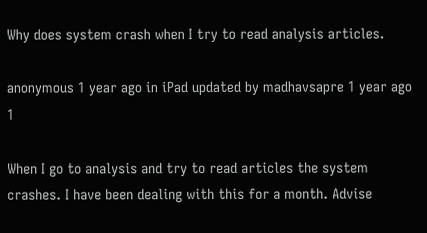Why does system crash when I try to read analysis articles.

anonymous 1 year ago in iPad updated by madhavsapre 1 year ago 1

When I go to analysis and try to read articles the system crashes. I have been dealing with this for a month. Advise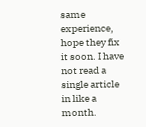same experience, hope they fix it soon. I have not read a single article in like a month.